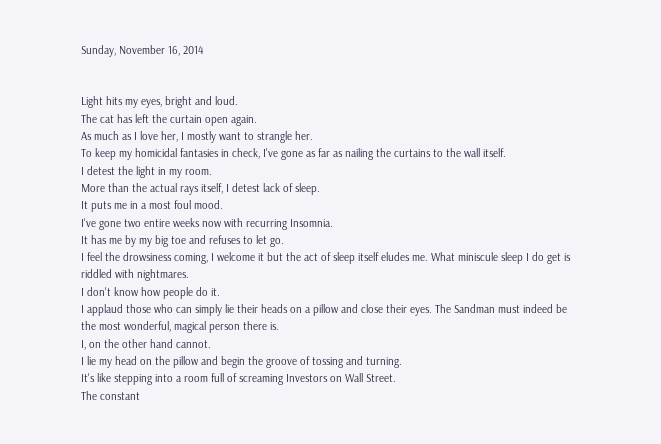Sunday, November 16, 2014


Light hits my eyes, bright and loud.
The cat has left the curtain open again.
As much as I love her, I mostly want to strangle her.
To keep my homicidal fantasies in check, I've gone as far as nailing the curtains to the wall itself.
I detest the light in my room.
More than the actual rays itself, I detest lack of sleep.
It puts me in a most foul mood.
I've gone two entire weeks now with recurring Insomnia.
It has me by my big toe and refuses to let go.
I feel the drowsiness coming, I welcome it but the act of sleep itself eludes me. What miniscule sleep I do get is riddled with nightmares.
I don't know how people do it.
I applaud those who can simply lie their heads on a pillow and close their eyes. The Sandman must indeed be the most wonderful, magical person there is.
I, on the other hand cannot.
I lie my head on the pillow and begin the groove of tossing and turning.
It's like stepping into a room full of screaming Investors on Wall Street.
The constant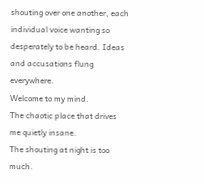shouting over one another, each individual voice wanting so desperately to be heard. Ideas and accusations flung everywhere.
Welcome to my mind.
The chaotic place that drives me quietly insane.
The shouting at night is too much.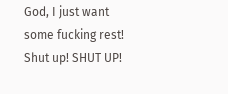God, I just want some fucking rest!
Shut up! SHUT UP!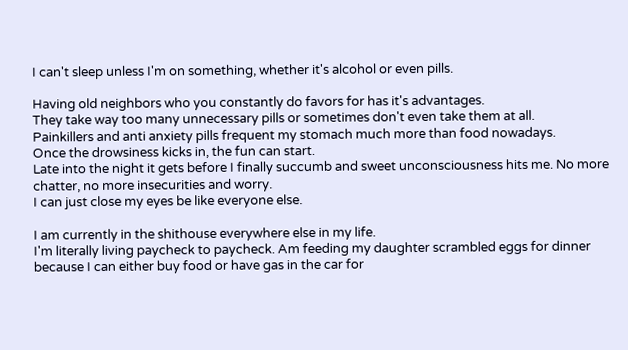I can't sleep unless I'm on something, whether it's alcohol or even pills.

Having old neighbors who you constantly do favors for has it's advantages.
They take way too many unnecessary pills or sometimes don't even take them at all.
Painkillers and anti anxiety pills frequent my stomach much more than food nowadays.
Once the drowsiness kicks in, the fun can start.
Late into the night it gets before I finally succumb and sweet unconsciousness hits me. No more chatter, no more insecurities and worry.
I can just close my eyes be like everyone else.

I am currently in the shithouse everywhere else in my life.
I'm literally living paycheck to paycheck. Am feeding my daughter scrambled eggs for dinner because I can either buy food or have gas in the car for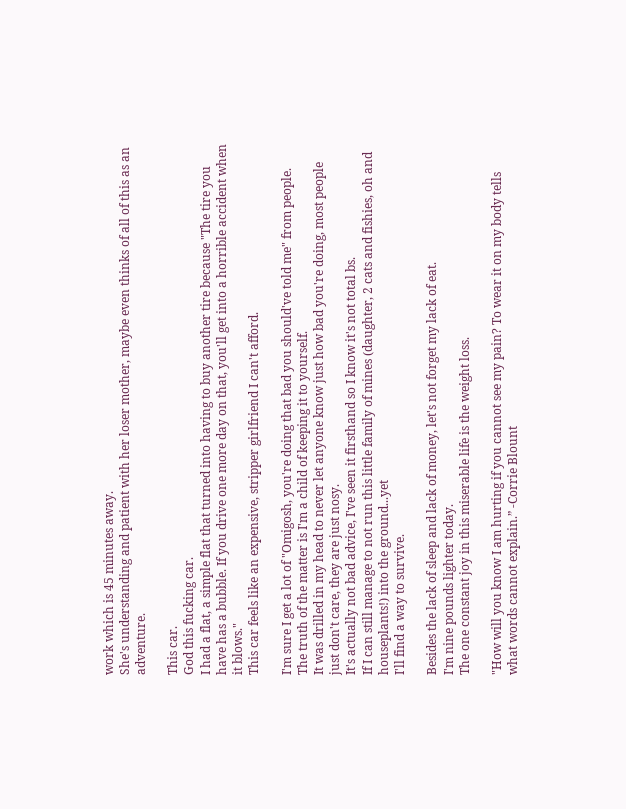work which is 45 minutes away.
She's understanding and patient with her loser mother, maybe even thinks of all of this as an adventure.

This car.
God this fucking car.
I had a flat, a simple flat that turned into having to buy another tire because "The tire you have has a bubble. If you drive one more day on that, you'll get into a horrible accident when it blows."
This car feels like an expensive, stripper girlfriend I can't afford.

I'm sure I get a lot of "Omigosh, you're doing that bad you should've told me" from people.
The truth of the matter is I'm a child of keeping it to yourself.
It was drilled in my head to never let anyone know just how bad you're doing, most people just don't care, they are just nosy.
It's actually not bad advice, I've seen it firsthand so I know it's not total bs.
If I can still manage to not run this little family of mines (daughter, 2 cats and fishies, oh and houseplants!) into the ground...yet
I'll find a way to survive.

Besides the lack of sleep and lack of money, let's not forget my lack of eat.
I'm nine pounds lighter today.
The one constant joy in this miserable life is the weight loss.

"How will you know I am hurting if you cannot see my pain? To wear it on my body tells what words cannot explain.” -Corrie Blount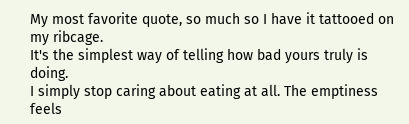My most favorite quote, so much so I have it tattooed on my ribcage.
It's the simplest way of telling how bad yours truly is doing.
I simply stop caring about eating at all. The emptiness feels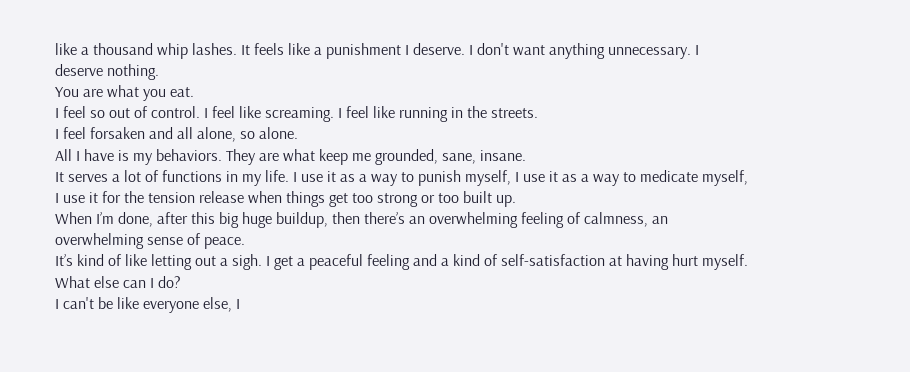like a thousand whip lashes. It feels like a punishment I deserve. I don't want anything unnecessary. I deserve nothing.
You are what you eat.
I feel so out of control. I feel like screaming. I feel like running in the streets.
I feel forsaken and all alone, so alone.
All I have is my behaviors. They are what keep me grounded, sane, insane.
It serves a lot of functions in my life. I use it as a way to punish myself, I use it as a way to medicate myself, I use it for the tension release when things get too strong or too built up.
When I’m done, after this big huge buildup, then there’s an overwhelming feeling of calmness, an overwhelming sense of peace.
It’s kind of like letting out a sigh. I get a peaceful feeling and a kind of self-satisfaction at having hurt myself.
What else can I do?
I can't be like everyone else, I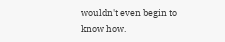wouldn't even begin to know how.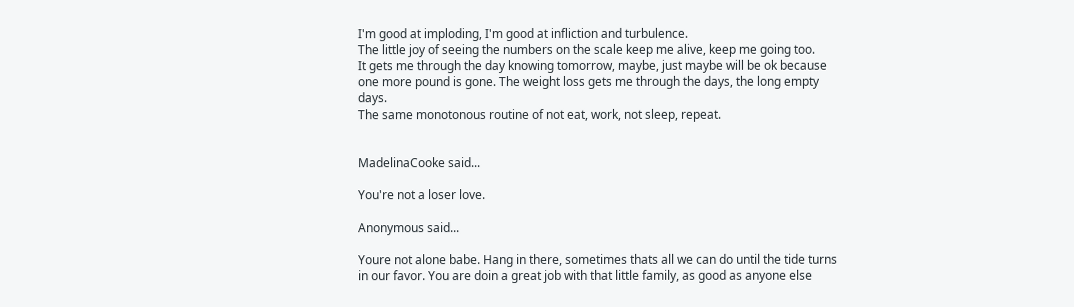I'm good at imploding, I'm good at infliction and turbulence.
The little joy of seeing the numbers on the scale keep me alive, keep me going too.
It gets me through the day knowing tomorrow, maybe, just maybe will be ok because one more pound is gone. The weight loss gets me through the days, the long empty days.
The same monotonous routine of not eat, work, not sleep, repeat.


MadelinaCooke said...

You're not a loser love.

Anonymous said...

Youre not alone babe. Hang in there, sometimes thats all we can do until the tide turns in our favor. You are doin a great job with that little family, as good as anyone else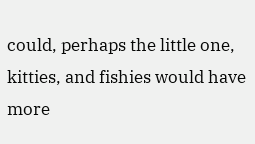could, perhaps the little one, kitties, and fishies would have more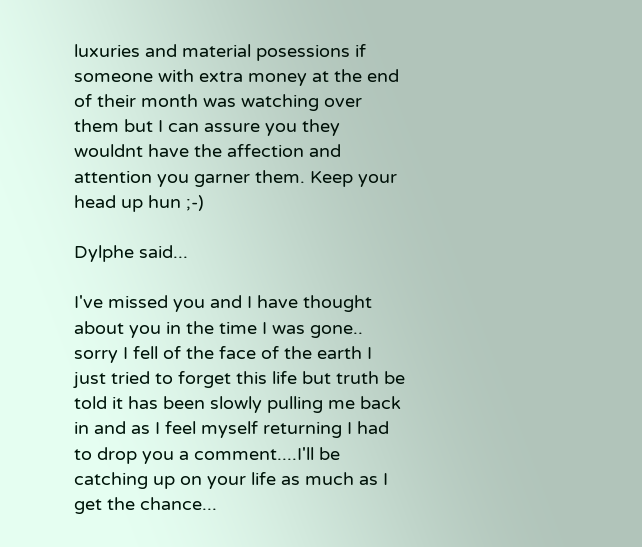luxuries and material posessions if someone with extra money at the end of their month was watching over them but I can assure you they wouldnt have the affection and attention you garner them. Keep your head up hun ;-)

Dylphe said...

I've missed you and I have thought about you in the time I was gone.. sorry I fell of the face of the earth I just tried to forget this life but truth be told it has been slowly pulling me back in and as I feel myself returning I had to drop you a comment....I'll be catching up on your life as much as I get the chance...